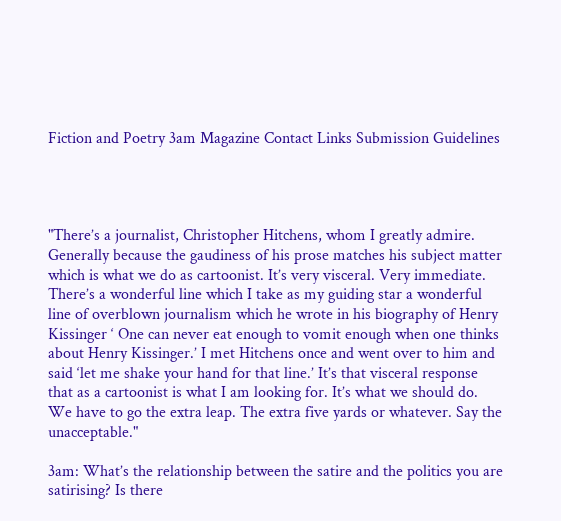Fiction and Poetry 3am Magazine Contact Links Submission Guidelines




"There’s a journalist, Christopher Hitchens, whom I greatly admire. Generally because the gaudiness of his prose matches his subject matter which is what we do as cartoonist. It’s very visceral. Very immediate. There’s a wonderful line which I take as my guiding star a wonderful line of overblown journalism which he wrote in his biography of Henry Kissinger ‘ One can never eat enough to vomit enough when one thinks about Henry Kissinger.’ I met Hitchens once and went over to him and said ‘let me shake your hand for that line.’ It’s that visceral response that as a cartoonist is what I am looking for. It’s what we should do. We have to go the extra leap. The extra five yards or whatever. Say the unacceptable."

3am: What’s the relationship between the satire and the politics you are satirising? Is there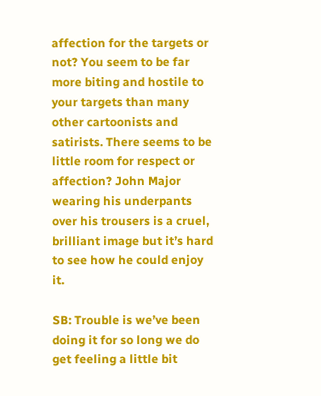affection for the targets or not? You seem to be far more biting and hostile to your targets than many other cartoonists and satirists. There seems to be little room for respect or affection? John Major wearing his underpants over his trousers is a cruel, brilliant image but it’s hard to see how he could enjoy it.

SB: Trouble is we’ve been doing it for so long we do get feeling a little bit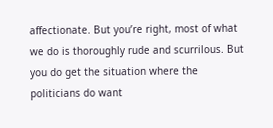affectionate. But you’re right, most of what we do is thoroughly rude and scurrilous. But you do get the situation where the politicians do want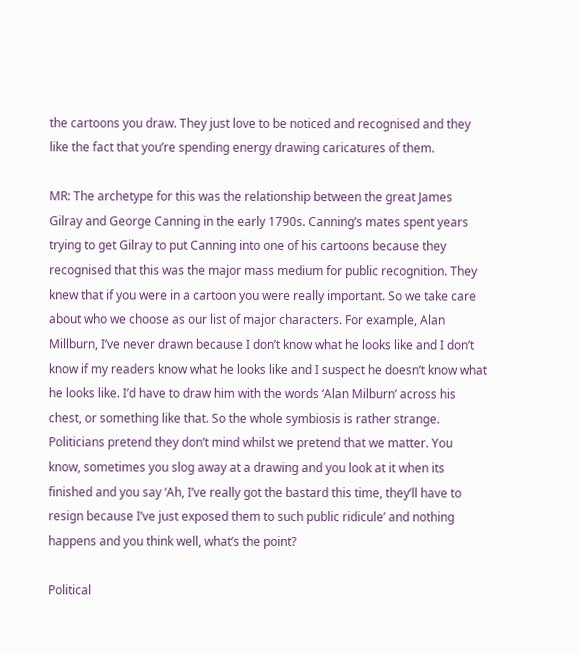the cartoons you draw. They just love to be noticed and recognised and they like the fact that you’re spending energy drawing caricatures of them.

MR: The archetype for this was the relationship between the great James Gilray and George Canning in the early 1790s. Canning’s mates spent years trying to get Gilray to put Canning into one of his cartoons because they recognised that this was the major mass medium for public recognition. They knew that if you were in a cartoon you were really important. So we take care about who we choose as our list of major characters. For example, Alan Millburn, I’ve never drawn because I don’t know what he looks like and I don’t know if my readers know what he looks like and I suspect he doesn’t know what he looks like. I’d have to draw him with the words ‘Alan Milburn’ across his chest, or something like that. So the whole symbiosis is rather strange. Politicians pretend they don’t mind whilst we pretend that we matter. You know, sometimes you slog away at a drawing and you look at it when its finished and you say ‘Ah, I’ve really got the bastard this time, they’ll have to resign because I’ve just exposed them to such public ridicule’ and nothing happens and you think well, what’s the point?

Political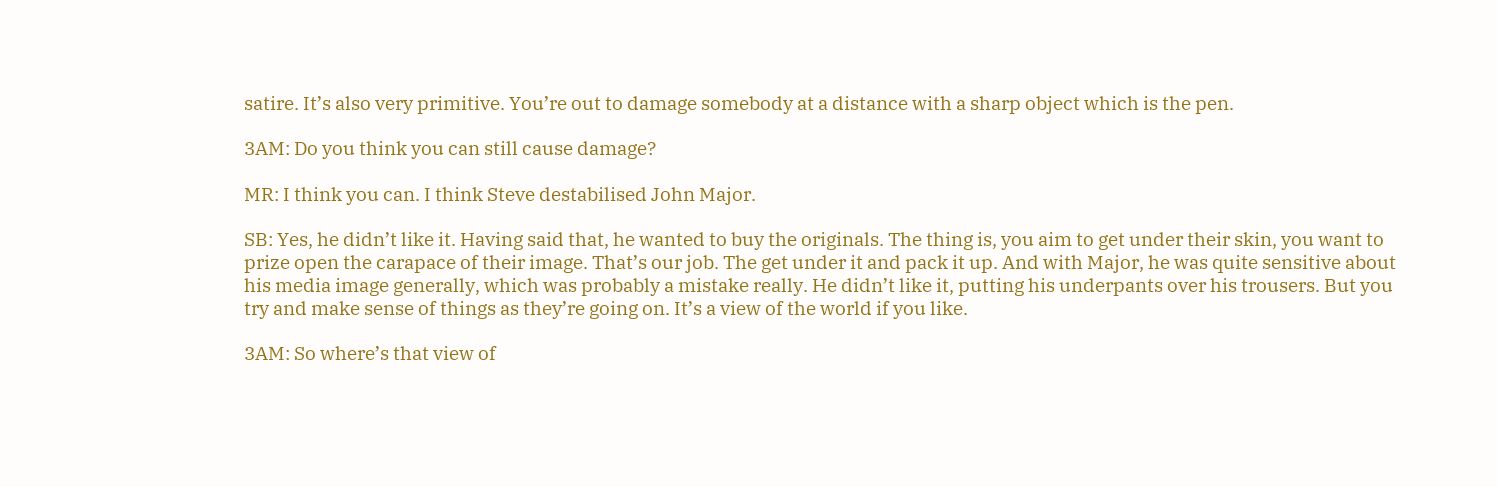satire. It’s also very primitive. You’re out to damage somebody at a distance with a sharp object which is the pen.

3AM: Do you think you can still cause damage?

MR: I think you can. I think Steve destabilised John Major.

SB: Yes, he didn’t like it. Having said that, he wanted to buy the originals. The thing is, you aim to get under their skin, you want to prize open the carapace of their image. That’s our job. The get under it and pack it up. And with Major, he was quite sensitive about his media image generally, which was probably a mistake really. He didn’t like it, putting his underpants over his trousers. But you try and make sense of things as they’re going on. It’s a view of the world if you like.

3AM: So where’s that view of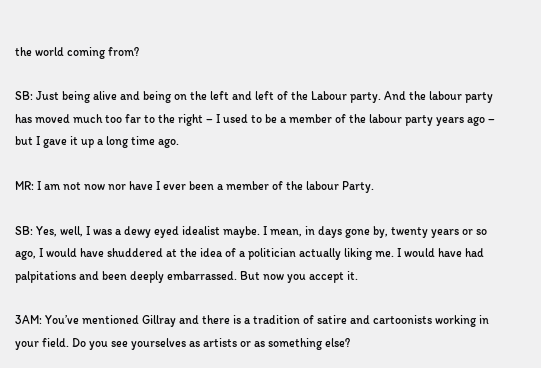the world coming from?

SB: Just being alive and being on the left and left of the Labour party. And the labour party has moved much too far to the right – I used to be a member of the labour party years ago – but I gave it up a long time ago.

MR: I am not now nor have I ever been a member of the labour Party.

SB: Yes, well, I was a dewy eyed idealist maybe. I mean, in days gone by, twenty years or so ago, I would have shuddered at the idea of a politician actually liking me. I would have had palpitations and been deeply embarrassed. But now you accept it.

3AM: You’ve mentioned Gillray and there is a tradition of satire and cartoonists working in your field. Do you see yourselves as artists or as something else?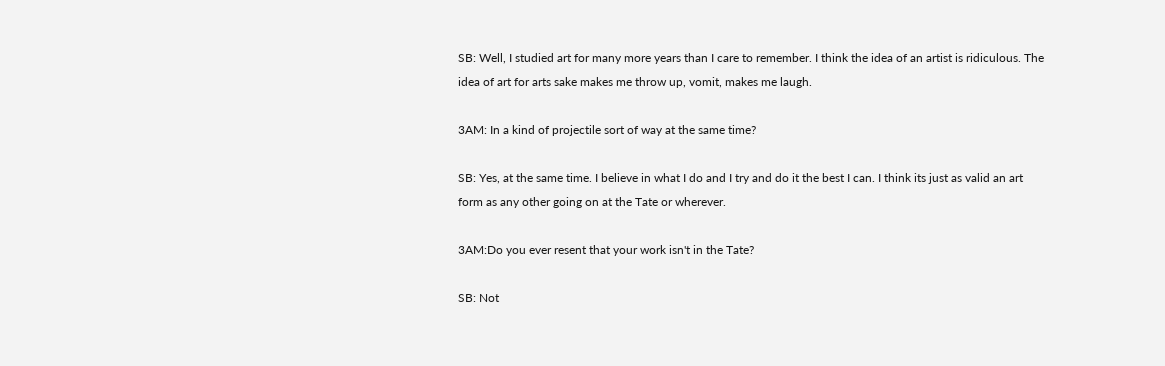SB: Well, I studied art for many more years than I care to remember. I think the idea of an artist is ridiculous. The idea of art for arts sake makes me throw up, vomit, makes me laugh.

3AM: In a kind of projectile sort of way at the same time?

SB: Yes, at the same time. I believe in what I do and I try and do it the best I can. I think its just as valid an art form as any other going on at the Tate or wherever.

3AM:Do you ever resent that your work isn't in the Tate?

SB: Not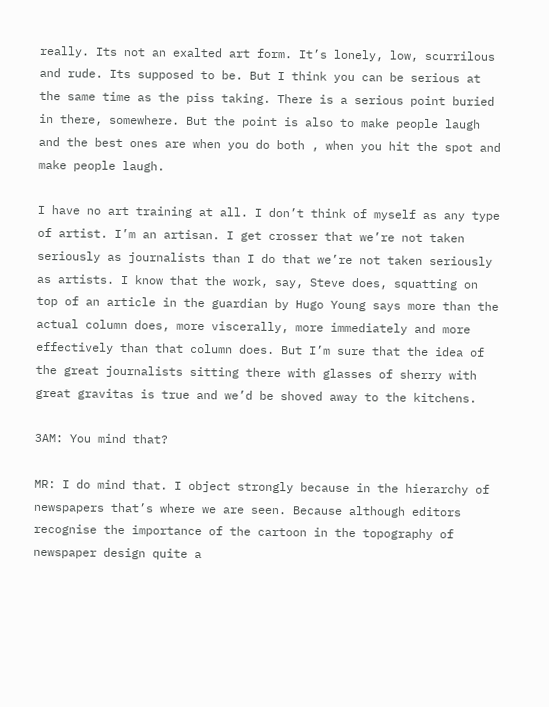really. Its not an exalted art form. It’s lonely, low, scurrilous and rude. Its supposed to be. But I think you can be serious at the same time as the piss taking. There is a serious point buried in there, somewhere. But the point is also to make people laugh and the best ones are when you do both , when you hit the spot and make people laugh.

I have no art training at all. I don’t think of myself as any type of artist. I’m an artisan. I get crosser that we’re not taken seriously as journalists than I do that we’re not taken seriously as artists. I know that the work, say, Steve does, squatting on top of an article in the guardian by Hugo Young says more than the actual column does, more viscerally, more immediately and more effectively than that column does. But I’m sure that the idea of the great journalists sitting there with glasses of sherry with great gravitas is true and we’d be shoved away to the kitchens.

3AM: You mind that?

MR: I do mind that. I object strongly because in the hierarchy of newspapers that’s where we are seen. Because although editors recognise the importance of the cartoon in the topography of newspaper design quite a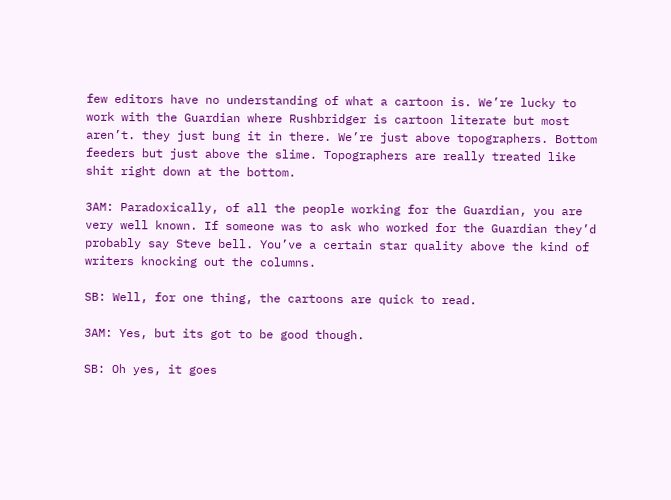few editors have no understanding of what a cartoon is. We’re lucky to work with the Guardian where Rushbridger is cartoon literate but most aren’t. they just bung it in there. We’re just above topographers. Bottom feeders but just above the slime. Topographers are really treated like shit right down at the bottom.

3AM: Paradoxically, of all the people working for the Guardian, you are very well known. If someone was to ask who worked for the Guardian they’d probably say Steve bell. You’ve a certain star quality above the kind of writers knocking out the columns.

SB: Well, for one thing, the cartoons are quick to read.

3AM: Yes, but its got to be good though.

SB: Oh yes, it goes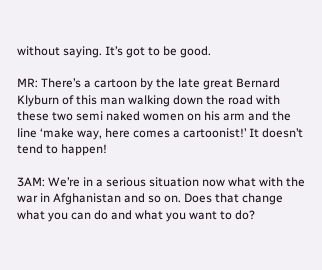without saying. It’s got to be good.

MR: There’s a cartoon by the late great Bernard Klyburn of this man walking down the road with these two semi naked women on his arm and the line ‘make way, here comes a cartoonist!’ It doesn’t tend to happen!

3AM: We’re in a serious situation now what with the war in Afghanistan and so on. Does that change what you can do and what you want to do?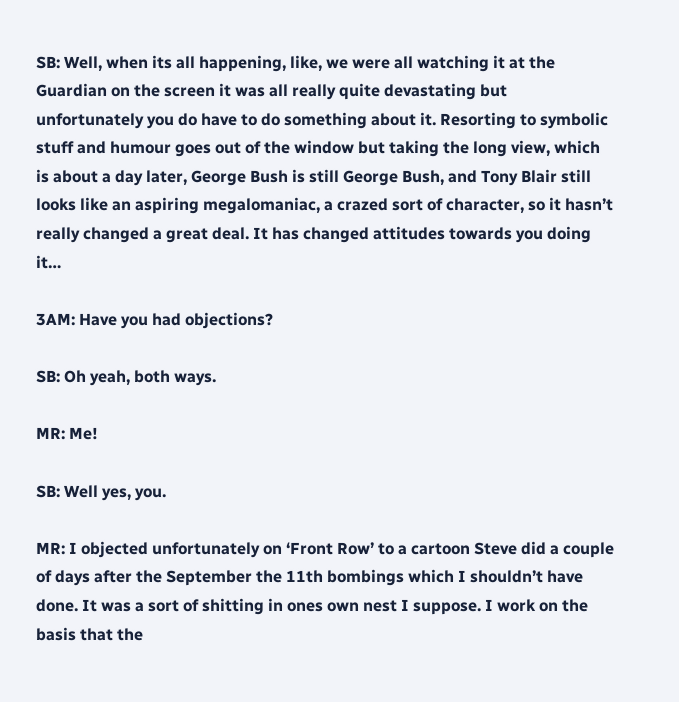SB: Well, when its all happening, like, we were all watching it at the Guardian on the screen it was all really quite devastating but unfortunately you do have to do something about it. Resorting to symbolic stuff and humour goes out of the window but taking the long view, which is about a day later, George Bush is still George Bush, and Tony Blair still looks like an aspiring megalomaniac, a crazed sort of character, so it hasn’t really changed a great deal. It has changed attitudes towards you doing it…

3AM: Have you had objections?

SB: Oh yeah, both ways.

MR: Me!

SB: Well yes, you.

MR: I objected unfortunately on ‘Front Row’ to a cartoon Steve did a couple of days after the September the 11th bombings which I shouldn’t have done. It was a sort of shitting in ones own nest I suppose. I work on the basis that the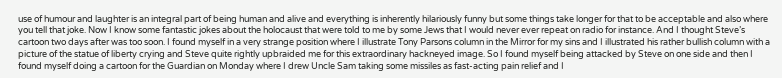use of humour and laughter is an integral part of being human and alive and everything is inherently hilariously funny but some things take longer for that to be acceptable and also where you tell that joke. Now I know some fantastic jokes about the holocaust that were told to me by some Jews that I would never ever repeat on radio for instance. And I thought Steve’s cartoon two days after was too soon. I found myself in a very strange position where I illustrate Tony Parsons column in the Mirror for my sins and I illustrated his rather bullish column with a picture of the statue of liberty crying and Steve quite rightly upbraided me for this extraordinary hackneyed image. So I found myself being attacked by Steve on one side and then I found myself doing a cartoon for the Guardian on Monday where I drew Uncle Sam taking some missiles as fast-acting pain relief and I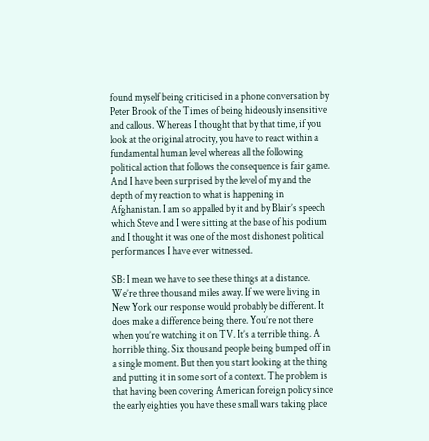found myself being criticised in a phone conversation by Peter Brook of the Times of being hideously insensitive and callous. Whereas I thought that by that time, if you look at the original atrocity, you have to react within a fundamental human level whereas all the following political action that follows the consequence is fair game. And I have been surprised by the level of my and the depth of my reaction to what is happening in Afghanistan. I am so appalled by it and by Blair’s speech which Steve and I were sitting at the base of his podium and I thought it was one of the most dishonest political performances I have ever witnessed.

SB: I mean we have to see these things at a distance. We’re three thousand miles away. If we were living in New York our response would probably be different. It does make a difference being there. You’re not there when you’re watching it on TV. It’s a terrible thing. A horrible thing. Six thousand people being bumped off in a single moment. But then you start looking at the thing and putting it in some sort of a context. The problem is that having been covering American foreign policy since the early eighties you have these small wars taking place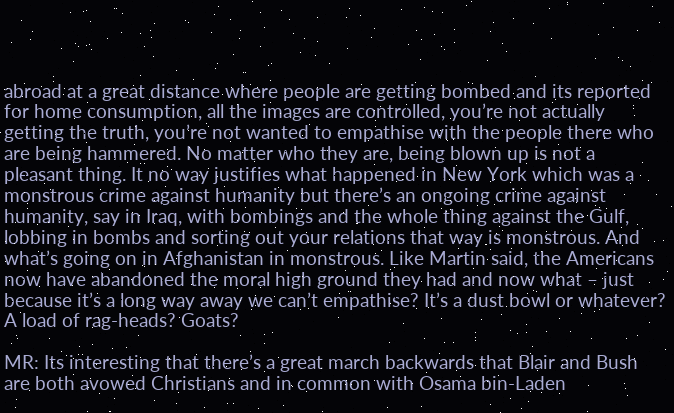abroad at a great distance where people are getting bombed and its reported for home consumption, all the images are controlled, you’re not actually getting the truth, you’re not wanted to empathise with the people there who are being hammered. No matter who they are, being blown up is not a pleasant thing. It no way justifies what happened in New York which was a monstrous crime against humanity but there’s an ongoing crime against humanity, say in Iraq, with bombings and the whole thing against the Gulf, lobbing in bombs and sorting out your relations that way is monstrous. And what’s going on in Afghanistan in monstrous. Like Martin said, the Americans now have abandoned the moral high ground they had and now what – just because it’s a long way away we can’t empathise? It’s a dust bowl or whatever? A load of rag-heads? Goats?

MR: Its interesting that there’s a great march backwards that Blair and Bush are both avowed Christians and in common with Osama bin-Laden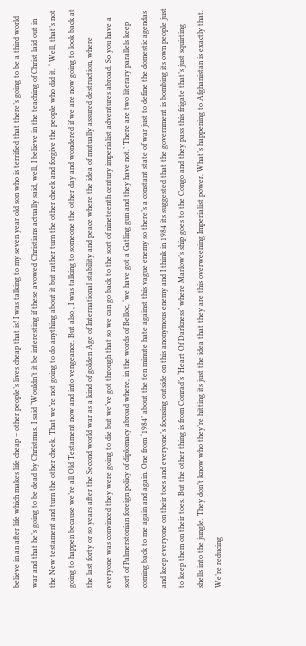believe in an after life which makes life cheap – other people’s lives cheap that is! I was talking to my seven year old son who is terrified that there’s going to be a third world war and that he’s going to be dead by Christmas. I said ‘Wouldn’t it be interesting if these avowed Christians actually said, well, I believe in the teaching of Christ laid out in the New testament and turn the other cheek. That we’re not going to do anything about it but rather turn the other cheek and forgive the people who did it. ‘ Well, that’s not going to happen because we’re all Old Testament now and into vengeance. But also , I was talking to someone the other day and wondered if we are now going to look back at the last forty or so years after the Second world war as a kind of golden Age of International stability and peace where the idea of mutually assured destruction, where everyone was convinced they were going to die but we’ve got through that so we can go back to the sort of nineteenth century imperialist adventures abroad. So you have a sort of Palmerstonian foreign policy of diplomacy abroad where, in the words of Belloc, ‘we have got a Gatling gun and they have not.’ There are two literary parallels keep coming back to me again and again. One from ‘1984’ about the ten minute hate against this vague enemy so there’s a constant state of war just to define the domestic agendas and keep everyone on their toes and everyone’s focusing outside on this anonymous enemy and I think in 1984 its suggested that the government is bombing its own people just to keep them on their toes. But the other thing is from Conrad’s ‘Heart Of Darkness’ where Marlow’s ship goes to the Congo and they pass this frigate that’s just squirting shells into the jungle. They don’t know who they’re hitting its just the idea that they are this overweening Imperialist power. What’s happening to Afghanistan is exactly that. We’re reducing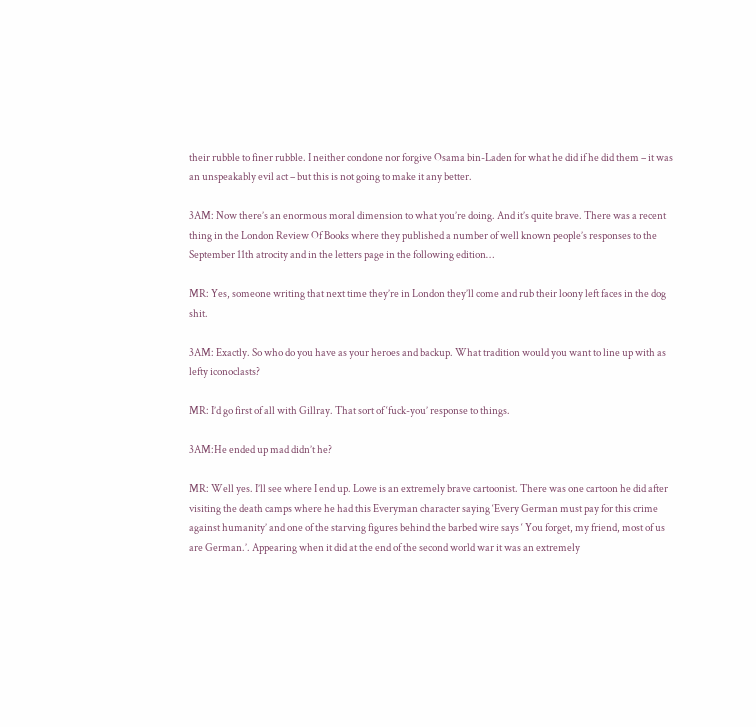their rubble to finer rubble. I neither condone nor forgive Osama bin-Laden for what he did if he did them – it was an unspeakably evil act – but this is not going to make it any better.

3AM: Now there’s an enormous moral dimension to what you’re doing. And it’s quite brave. There was a recent thing in the London Review Of Books where they published a number of well known people’s responses to the September 11th atrocity and in the letters page in the following edition…

MR: Yes, someone writing that next time they’re in London they’ll come and rub their loony left faces in the dog shit.

3AM: Exactly. So who do you have as your heroes and backup. What tradition would you want to line up with as lefty iconoclasts?

MR: I’d go first of all with Gillray. That sort of ‘fuck-you’ response to things.

3AM:He ended up mad didn’t he?

MR: Well yes. I’ll see where I end up. Lowe is an extremely brave cartoonist. There was one cartoon he did after visiting the death camps where he had this Everyman character saying ‘Every German must pay for this crime against humanity’ and one of the starving figures behind the barbed wire says ‘ You forget, my friend, most of us are German.’. Appearing when it did at the end of the second world war it was an extremely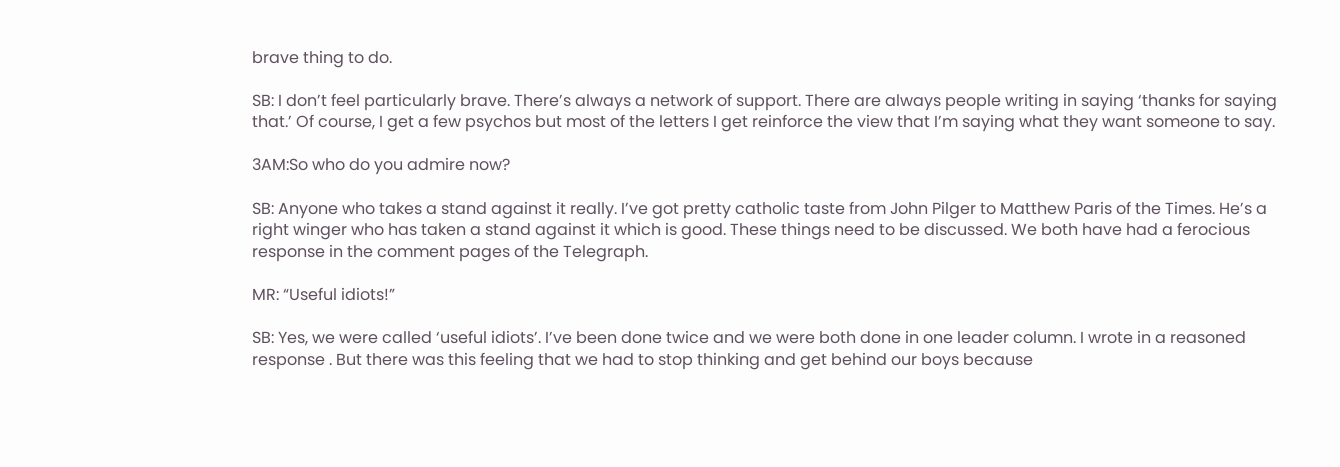brave thing to do.

SB: I don’t feel particularly brave. There’s always a network of support. There are always people writing in saying ‘thanks for saying that.’ Of course, I get a few psychos but most of the letters I get reinforce the view that I’m saying what they want someone to say.

3AM:So who do you admire now?

SB: Anyone who takes a stand against it really. I’ve got pretty catholic taste from John Pilger to Matthew Paris of the Times. He’s a right winger who has taken a stand against it which is good. These things need to be discussed. We both have had a ferocious response in the comment pages of the Telegraph.

MR: “Useful idiots!”

SB: Yes, we were called ‘useful idiots’. I’ve been done twice and we were both done in one leader column. I wrote in a reasoned response . But there was this feeling that we had to stop thinking and get behind our boys because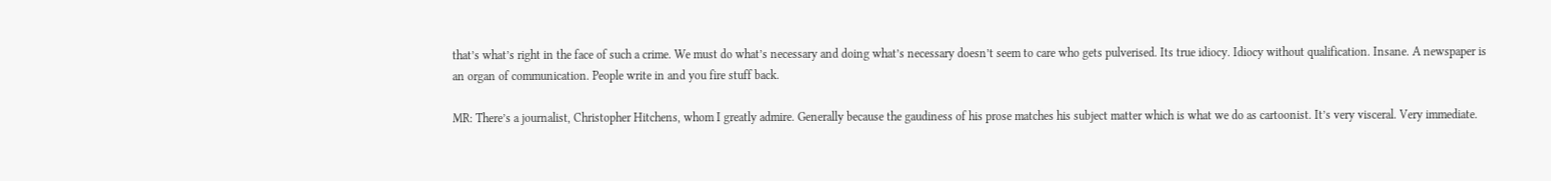that’s what’s right in the face of such a crime. We must do what’s necessary and doing what’s necessary doesn’t seem to care who gets pulverised. Its true idiocy. Idiocy without qualification. Insane. A newspaper is an organ of communication. People write in and you fire stuff back.

MR: There’s a journalist, Christopher Hitchens, whom I greatly admire. Generally because the gaudiness of his prose matches his subject matter which is what we do as cartoonist. It’s very visceral. Very immediate.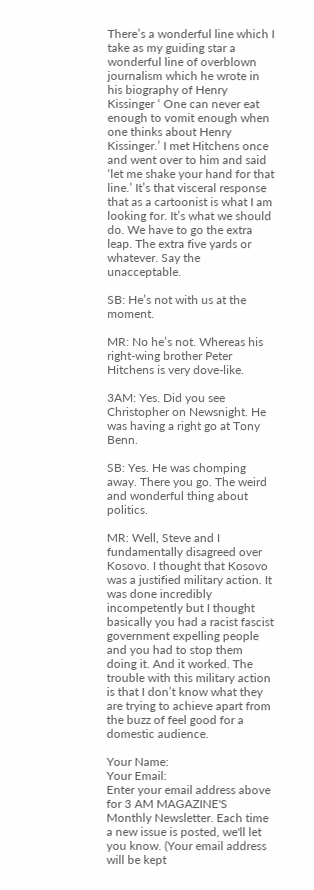There’s a wonderful line which I take as my guiding star a wonderful line of overblown journalism which he wrote in his biography of Henry Kissinger ‘ One can never eat enough to vomit enough when one thinks about Henry Kissinger.’ I met Hitchens once and went over to him and said ‘let me shake your hand for that line.’ It’s that visceral response that as a cartoonist is what I am looking for. It’s what we should do. We have to go the extra leap. The extra five yards or whatever. Say the unacceptable.

SB: He’s not with us at the moment.

MR: No he’s not. Whereas his right-wing brother Peter Hitchens is very dove-like.

3AM: Yes. Did you see Christopher on Newsnight. He was having a right go at Tony Benn.

SB: Yes. He was chomping away. There you go. The weird and wonderful thing about politics.

MR: Well, Steve and I fundamentally disagreed over Kosovo. I thought that Kosovo was a justified military action. It was done incredibly incompetently but I thought basically you had a racist fascist government expelling people and you had to stop them doing it. And it worked. The trouble with this military action is that I don’t know what they are trying to achieve apart from the buzz of feel good for a domestic audience.

Your Name:
Your Email:
Enter your email address above for 3 AM MAGAZINE'S Monthly Newsletter. Each time a new issue is posted, we'll let you know. (Your email address will be kept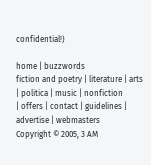confidential!)

home | buzzwords
fiction and poetry | literature | arts | politica | music | nonfiction
| offers | contact | guidelines | advertise | webmasters
Copyright © 2005, 3 AM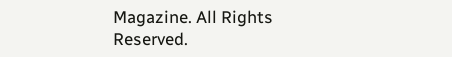Magazine. All Rights Reserved.